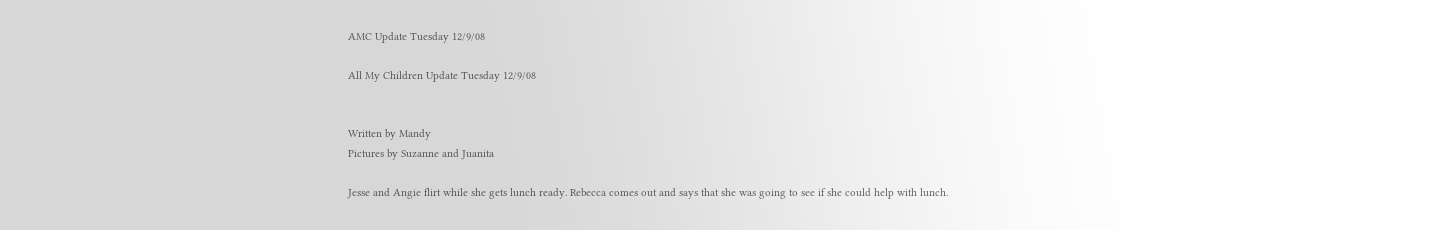AMC Update Tuesday 12/9/08

All My Children Update Tuesday 12/9/08


Written by Mandy
Pictures by Suzanne and Juanita

Jesse and Angie flirt while she gets lunch ready. Rebecca comes out and says that she was going to see if she could help with lunch.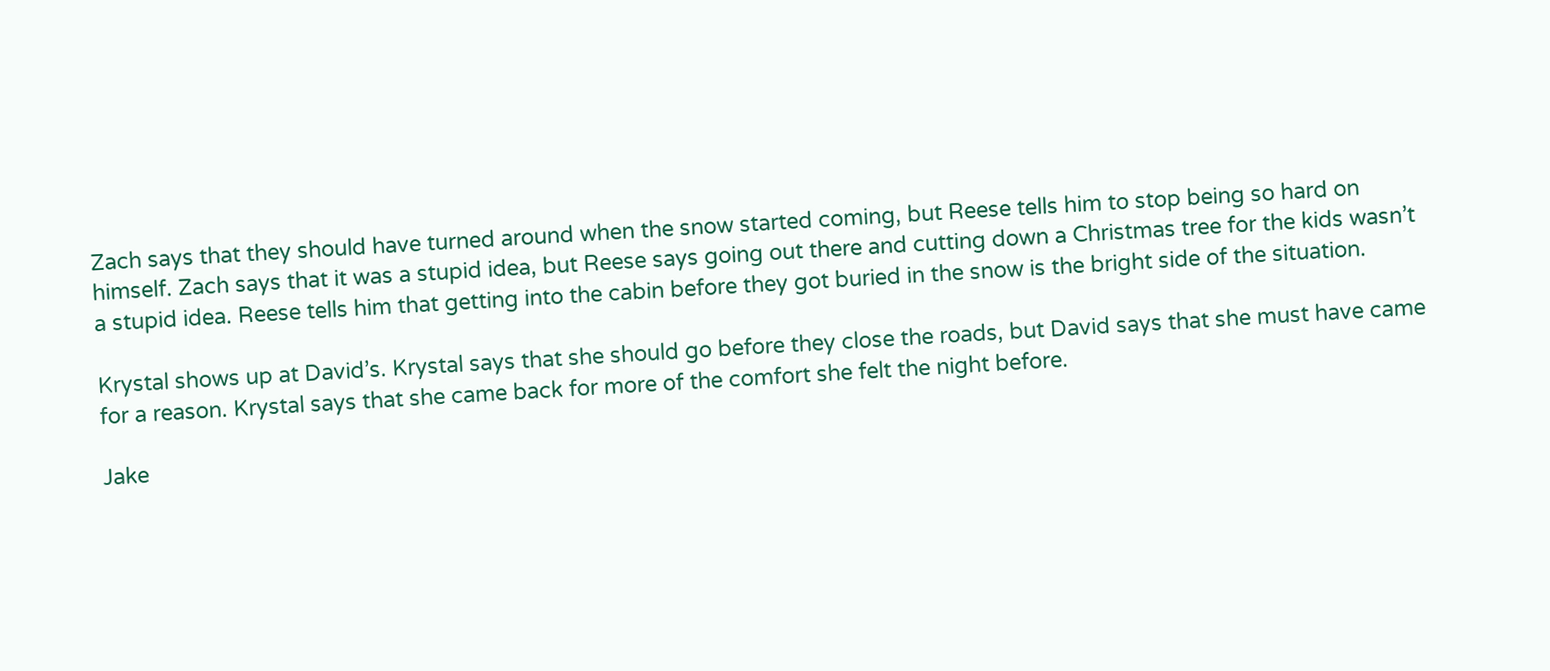Zach says that they should have turned around when the snow started coming, but Reese tells him to stop being so hard on himself. Zach says that it was a stupid idea, but Reese says going out there and cutting down a Christmas tree for the kids wasn’t a stupid idea. Reese tells him that getting into the cabin before they got buried in the snow is the bright side of the situation.

Krystal shows up at David’s. Krystal says that she should go before they close the roads, but David says that she must have came for a reason. Krystal says that she came back for more of the comfort she felt the night before.

Jake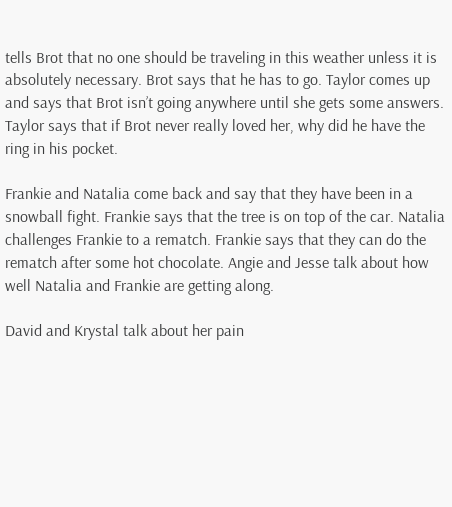tells Brot that no one should be traveling in this weather unless it is absolutely necessary. Brot says that he has to go. Taylor comes up and says that Brot isn’t going anywhere until she gets some answers. Taylor says that if Brot never really loved her, why did he have the ring in his pocket.

Frankie and Natalia come back and say that they have been in a snowball fight. Frankie says that the tree is on top of the car. Natalia challenges Frankie to a rematch. Frankie says that they can do the rematch after some hot chocolate. Angie and Jesse talk about how well Natalia and Frankie are getting along.

David and Krystal talk about her pain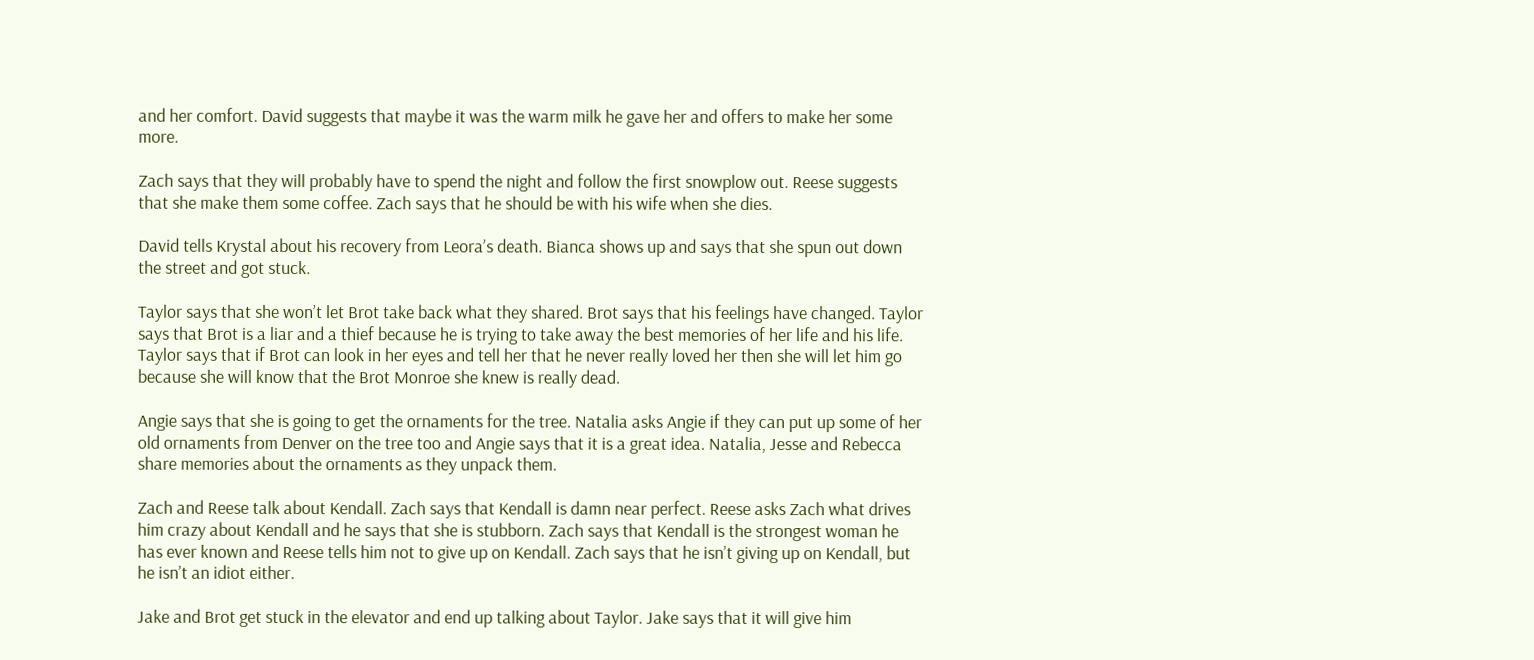and her comfort. David suggests that maybe it was the warm milk he gave her and offers to make her some more.

Zach says that they will probably have to spend the night and follow the first snowplow out. Reese suggests that she make them some coffee. Zach says that he should be with his wife when she dies.

David tells Krystal about his recovery from Leora’s death. Bianca shows up and says that she spun out down the street and got stuck.

Taylor says that she won’t let Brot take back what they shared. Brot says that his feelings have changed. Taylor says that Brot is a liar and a thief because he is trying to take away the best memories of her life and his life. Taylor says that if Brot can look in her eyes and tell her that he never really loved her then she will let him go because she will know that the Brot Monroe she knew is really dead.

Angie says that she is going to get the ornaments for the tree. Natalia asks Angie if they can put up some of her old ornaments from Denver on the tree too and Angie says that it is a great idea. Natalia, Jesse and Rebecca share memories about the ornaments as they unpack them.

Zach and Reese talk about Kendall. Zach says that Kendall is damn near perfect. Reese asks Zach what drives him crazy about Kendall and he says that she is stubborn. Zach says that Kendall is the strongest woman he has ever known and Reese tells him not to give up on Kendall. Zach says that he isn’t giving up on Kendall, but he isn’t an idiot either.

Jake and Brot get stuck in the elevator and end up talking about Taylor. Jake says that it will give him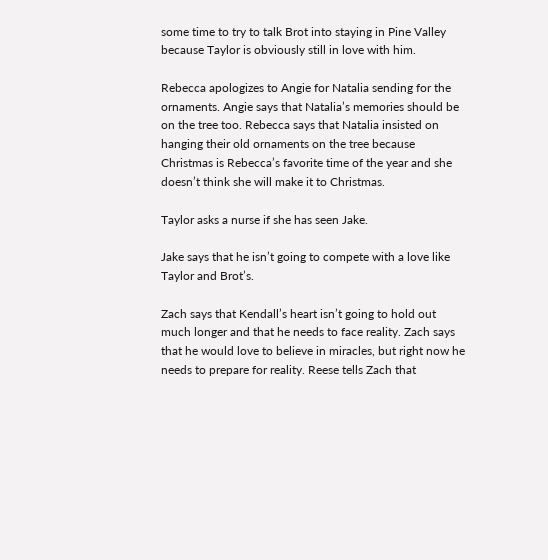some time to try to talk Brot into staying in Pine Valley because Taylor is obviously still in love with him.

Rebecca apologizes to Angie for Natalia sending for the ornaments. Angie says that Natalia’s memories should be on the tree too. Rebecca says that Natalia insisted on hanging their old ornaments on the tree because Christmas is Rebecca’s favorite time of the year and she doesn’t think she will make it to Christmas.

Taylor asks a nurse if she has seen Jake.

Jake says that he isn’t going to compete with a love like Taylor and Brot’s.

Zach says that Kendall’s heart isn’t going to hold out much longer and that he needs to face reality. Zach says that he would love to believe in miracles, but right now he needs to prepare for reality. Reese tells Zach that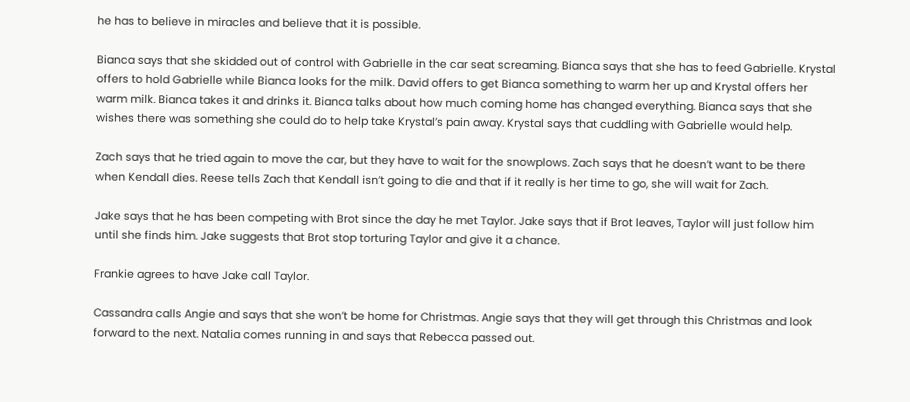he has to believe in miracles and believe that it is possible.

Bianca says that she skidded out of control with Gabrielle in the car seat screaming. Bianca says that she has to feed Gabrielle. Krystal offers to hold Gabrielle while Bianca looks for the milk. David offers to get Bianca something to warm her up and Krystal offers her warm milk. Bianca takes it and drinks it. Bianca talks about how much coming home has changed everything. Bianca says that she wishes there was something she could do to help take Krystal’s pain away. Krystal says that cuddling with Gabrielle would help.

Zach says that he tried again to move the car, but they have to wait for the snowplows. Zach says that he doesn’t want to be there when Kendall dies. Reese tells Zach that Kendall isn’t going to die and that if it really is her time to go, she will wait for Zach.

Jake says that he has been competing with Brot since the day he met Taylor. Jake says that if Brot leaves, Taylor will just follow him until she finds him. Jake suggests that Brot stop torturing Taylor and give it a chance.

Frankie agrees to have Jake call Taylor.

Cassandra calls Angie and says that she won’t be home for Christmas. Angie says that they will get through this Christmas and look forward to the next. Natalia comes running in and says that Rebecca passed out.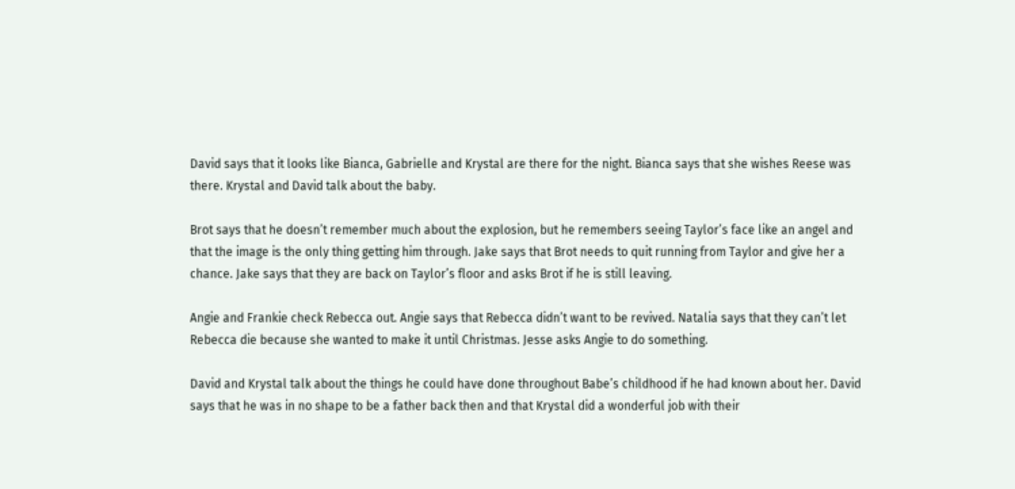David says that it looks like Bianca, Gabrielle and Krystal are there for the night. Bianca says that she wishes Reese was there. Krystal and David talk about the baby.

Brot says that he doesn’t remember much about the explosion, but he remembers seeing Taylor’s face like an angel and that the image is the only thing getting him through. Jake says that Brot needs to quit running from Taylor and give her a chance. Jake says that they are back on Taylor’s floor and asks Brot if he is still leaving.

Angie and Frankie check Rebecca out. Angie says that Rebecca didn’t want to be revived. Natalia says that they can’t let Rebecca die because she wanted to make it until Christmas. Jesse asks Angie to do something.

David and Krystal talk about the things he could have done throughout Babe’s childhood if he had known about her. David says that he was in no shape to be a father back then and that Krystal did a wonderful job with their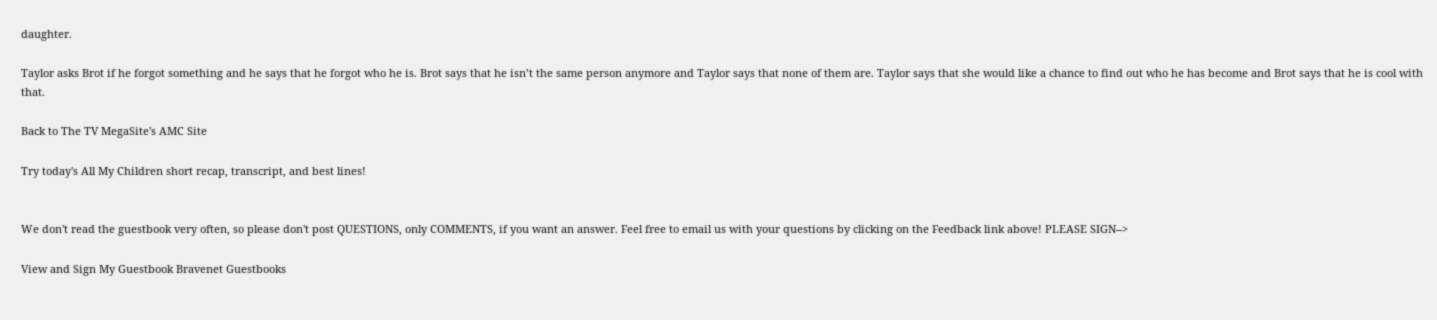daughter.

Taylor asks Brot if he forgot something and he says that he forgot who he is. Brot says that he isn’t the same person anymore and Taylor says that none of them are. Taylor says that she would like a chance to find out who he has become and Brot says that he is cool with that.

Back to The TV MegaSite's AMC Site

Try today's All My Children short recap, transcript, and best lines!


We don't read the guestbook very often, so please don't post QUESTIONS, only COMMENTS, if you want an answer. Feel free to email us with your questions by clicking on the Feedback link above! PLEASE SIGN-->

View and Sign My Guestbook Bravenet Guestbooks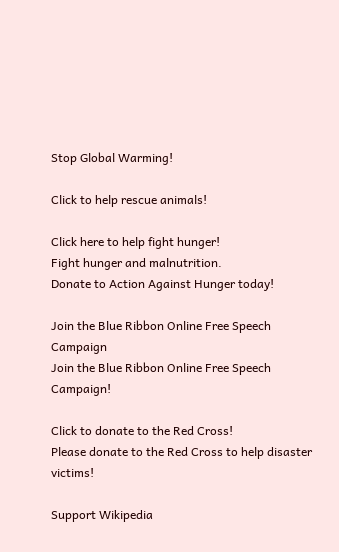Stop Global Warming!

Click to help rescue animals!

Click here to help fight hunger!
Fight hunger and malnutrition.
Donate to Action Against Hunger today!

Join the Blue Ribbon Online Free Speech Campaign
Join the Blue Ribbon Online Free Speech Campaign!

Click to donate to the Red Cross!
Please donate to the Red Cross to help disaster victims!

Support Wikipedia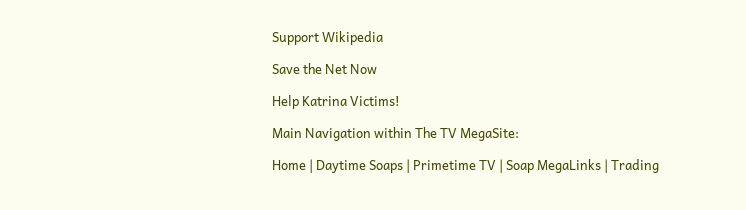Support Wikipedia

Save the Net Now

Help Katrina Victims!

Main Navigation within The TV MegaSite:

Home | Daytime Soaps | Primetime TV | Soap MegaLinks | Trading